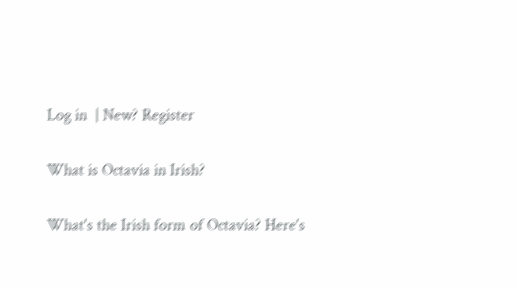Log in  | New? Register

What is Octavia in Irish?

What's the Irish form of Octavia? Here's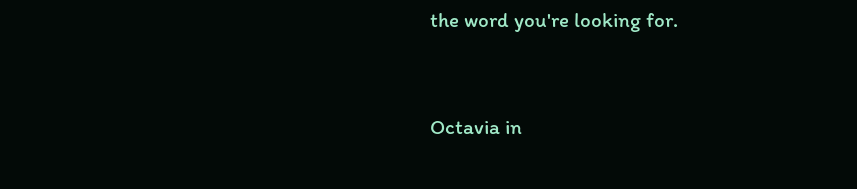the word you're looking for.


Octavia in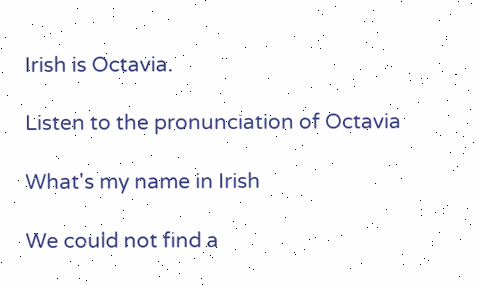Irish is Octavia.

Listen to the pronunciation of Octavia

What's my name in Irish

We could not find a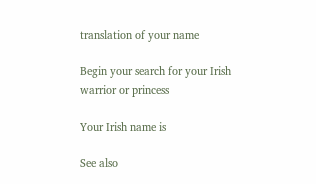translation of your name

Begin your search for your Irish warrior or princess

Your Irish name is

See also